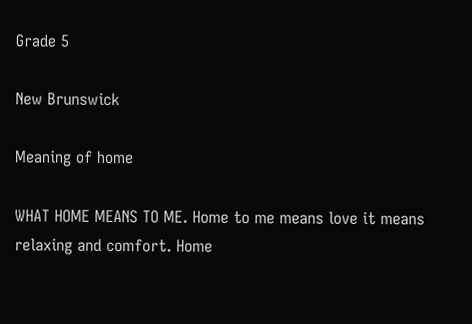Grade 5

New Brunswick

Meaning of home

WHAT HOME MEANS TO ME. Home to me means love it means relaxing and comfort. Home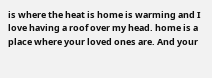is where the heat is home is warming and I love having a roof over my head. home is a place where your loved ones are. And your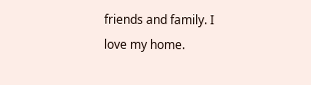friends and family. I love my home.